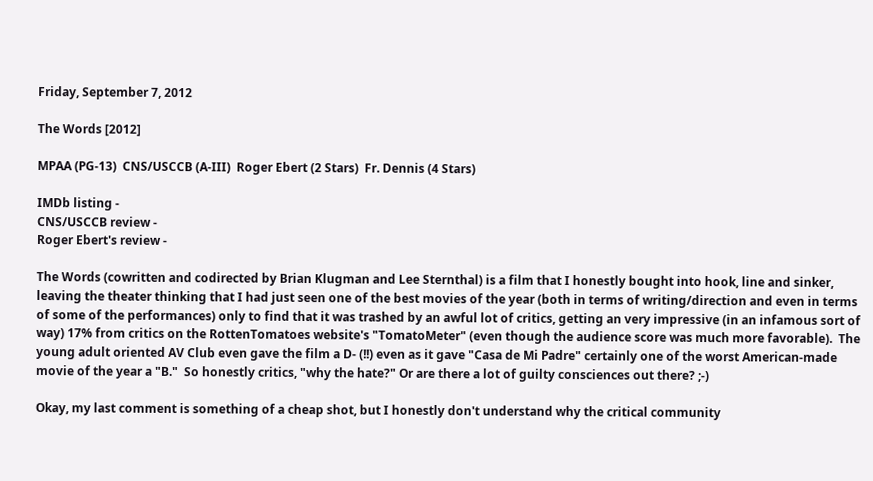Friday, September 7, 2012

The Words [2012]

MPAA (PG-13)  CNS/USCCB (A-III)  Roger Ebert (2 Stars)  Fr. Dennis (4 Stars)

IMDb listing -
CNS/USCCB review -
Roger Ebert's review -

The Words (cowritten and codirected by Brian Klugman and Lee Sternthal) is a film that I honestly bought into hook, line and sinker, leaving the theater thinking that I had just seen one of the best movies of the year (both in terms of writing/direction and even in terms of some of the performances) only to find that it was trashed by an awful lot of critics, getting an very impressive (in an infamous sort of way) 17% from critics on the RottenTomatoes website's "TomatoMeter" (even though the audience score was much more favorable).  The young adult oriented AV Club even gave the film a D- (!!) even as it gave "Casa de Mi Padre" certainly one of the worst American-made movie of the year a "B."  So honestly critics, "why the hate?" Or are there a lot of guilty consciences out there? ;-)

Okay, my last comment is something of a cheap shot, but I honestly don't understand why the critical community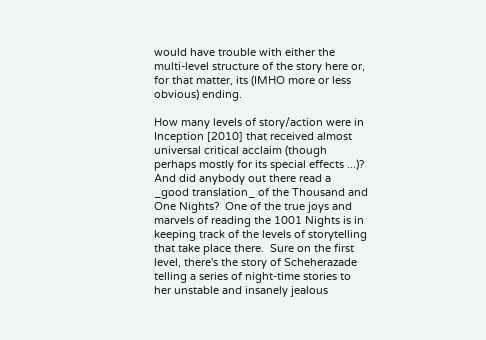would have trouble with either the multi-level structure of the story here or, for that matter, its (IMHO more or less obvious) ending.

How many levels of story/action were in Inception [2010] that received almost universal critical acclaim (though perhaps mostly for its special effects ...)?  And did anybody out there read a _good translation_ of the Thousand and One Nights?  One of the true joys and marvels of reading the 1001 Nights is in keeping track of the levels of storytelling that take place there.  Sure on the first level, there's the story of Scheherazade telling a series of night-time stories to her unstable and insanely jealous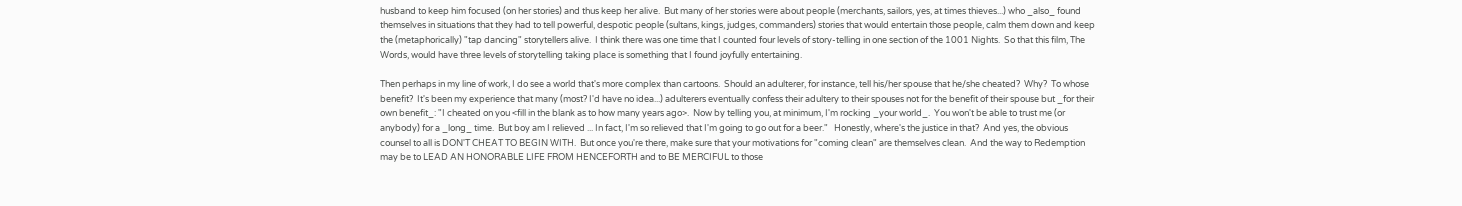husband to keep him focused (on her stories) and thus keep her alive.  But many of her stories were about people (merchants, sailors, yes, at times thieves...) who _also_ found themselves in situations that they had to tell powerful, despotic people (sultans, kings, judges, commanders) stories that would entertain those people, calm them down and keep the (metaphorically) "tap dancing" storytellers alive.  I think there was one time that I counted four levels of story-telling in one section of the 1001 Nights.  So that this film, The Words, would have three levels of storytelling taking place is something that I found joyfully entertaining.

Then perhaps in my line of work, I do see a world that's more complex than cartoons.  Should an adulterer, for instance, tell his/her spouse that he/she cheated?  Why?  To whose benefit?  It's been my experience that many (most? I'd have no idea...) adulterers eventually confess their adultery to their spouses not for the benefit of their spouse but _for their own benefit_: "I cheated on you <fill in the blank as to how many years ago>.  Now by telling you, at minimum, I'm rocking _your world_.  You won't be able to trust me (or anybody) for a _long_ time.  But boy am I relieved ... In fact, I'm so relieved that I'm going to go out for a beer."   Honestly, where's the justice in that?  And yes, the obvious counsel to all is DON'T CHEAT TO BEGIN WITH.  But once you're there, make sure that your motivations for "coming clean" are themselves clean.  And the way to Redemption may be to LEAD AN HONORABLE LIFE FROM HENCEFORTH and to BE MERCIFUL to those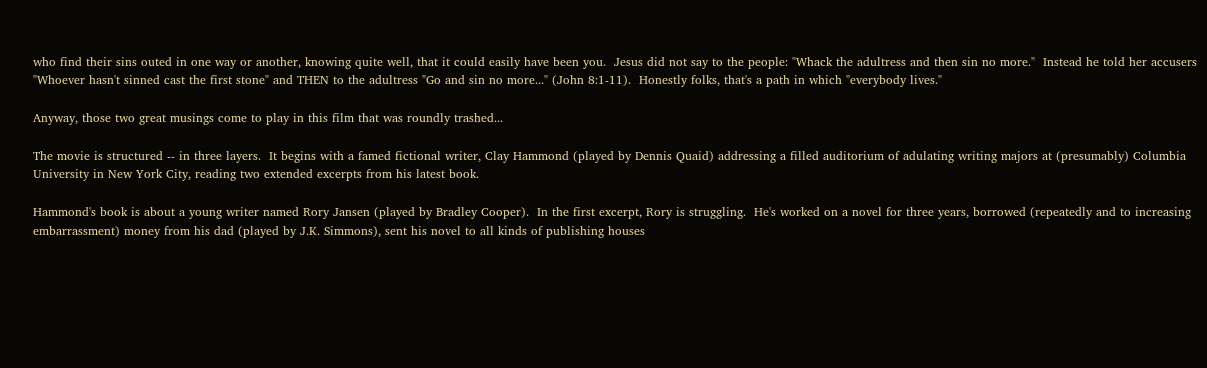who find their sins outed in one way or another, knowing quite well, that it could easily have been you.  Jesus did not say to the people: "Whack the adultress and then sin no more."  Instead he told her accusers "Whoever hasn't sinned cast the first stone" and THEN to the adultress "Go and sin no more..." (John 8:1-11).  Honestly folks, that's a path in which "everybody lives."

Anyway, those two great musings come to play in this film that was roundly trashed...

The movie is structured -- in three layers.  It begins with a famed fictional writer, Clay Hammond (played by Dennis Quaid) addressing a filled auditorium of adulating writing majors at (presumably) Columbia University in New York City, reading two extended excerpts from his latest book.

Hammond's book is about a young writer named Rory Jansen (played by Bradley Cooper).  In the first excerpt, Rory is struggling.  He's worked on a novel for three years, borrowed (repeatedly and to increasing embarrassment) money from his dad (played by J.K. Simmons), sent his novel to all kinds of publishing houses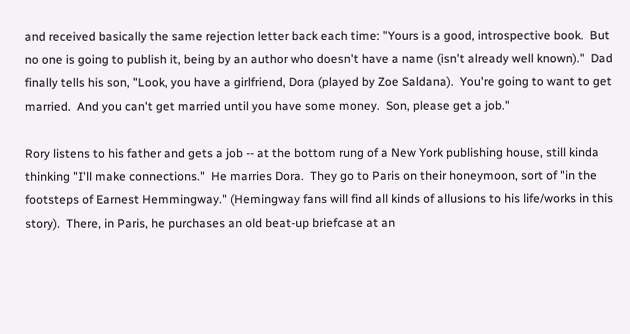and received basically the same rejection letter back each time: "Yours is a good, introspective book.  But no one is going to publish it, being by an author who doesn't have a name (isn't already well known)."  Dad finally tells his son, "Look, you have a girlfriend, Dora (played by Zoe Saldana).  You're going to want to get married.  And you can't get married until you have some money.  Son, please get a job."

Rory listens to his father and gets a job -- at the bottom rung of a New York publishing house, still kinda thinking "I'll make connections."  He marries Dora.  They go to Paris on their honeymoon, sort of "in the footsteps of Earnest Hemmingway." (Hemingway fans will find all kinds of allusions to his life/works in this story).  There, in Paris, he purchases an old beat-up briefcase at an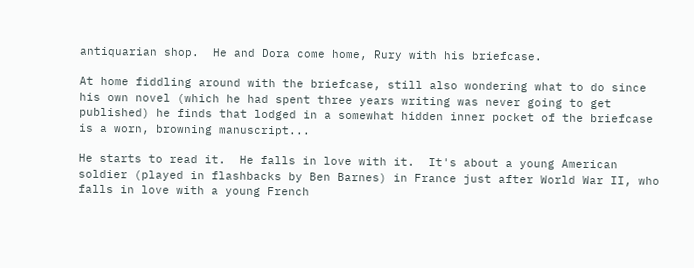antiquarian shop.  He and Dora come home, Rury with his briefcase.

At home fiddling around with the briefcase, still also wondering what to do since his own novel (which he had spent three years writing was never going to get published) he finds that lodged in a somewhat hidden inner pocket of the briefcase is a worn, browning manuscript...

He starts to read it.  He falls in love with it.  It's about a young American soldier (played in flashbacks by Ben Barnes) in France just after World War II, who falls in love with a young French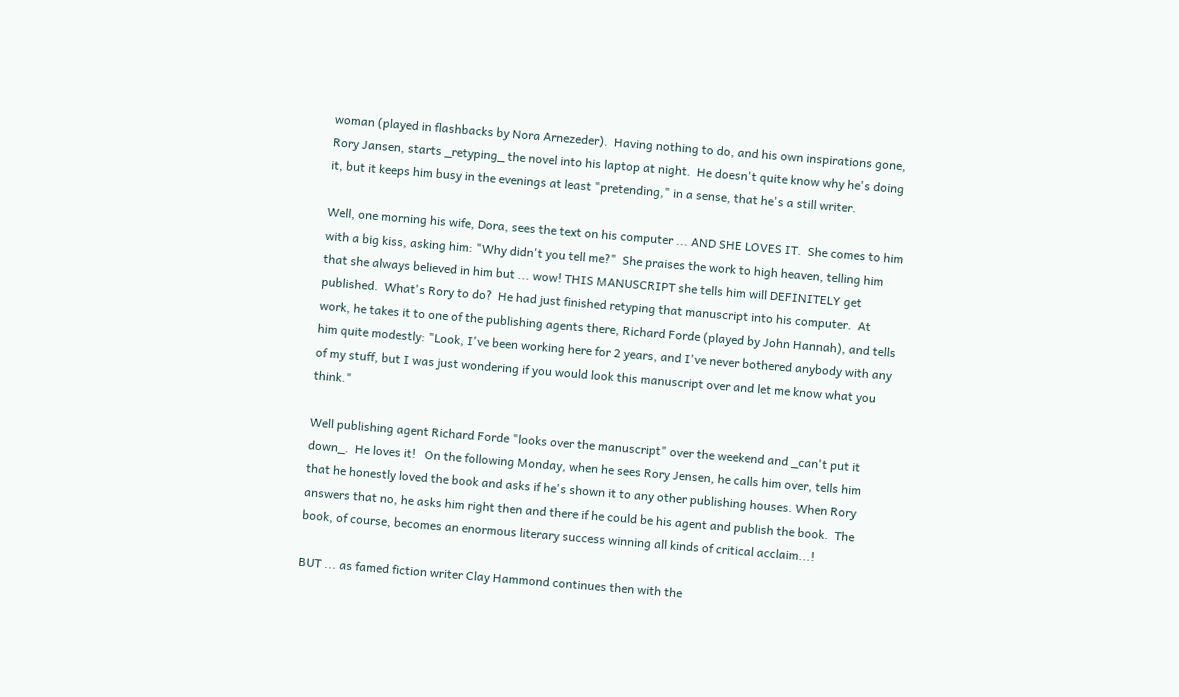woman (played in flashbacks by Nora Arnezeder).  Having nothing to do, and his own inspirations gone, Rory Jansen, starts _retyping_ the novel into his laptop at night.  He doesn't quite know why he's doing it, but it keeps him busy in the evenings at least "pretending," in a sense, that he's a still writer.

Well, one morning his wife, Dora, sees the text on his computer ... AND SHE LOVES IT.  She comes to him with a big kiss, asking him: "Why didn't you tell me?"  She praises the work to high heaven, telling him that she always believed in him but ... wow! THIS MANUSCRIPT she tells him will DEFINITELY get published.  What's Rory to do?  He had just finished retyping that manuscript into his computer.  At work, he takes it to one of the publishing agents there, Richard Forde (played by John Hannah), and tells him quite modestly: "Look, I've been working here for 2 years, and I've never bothered anybody with any of my stuff, but I was just wondering if you would look this manuscript over and let me know what you think."

Well publishing agent Richard Forde "looks over the manuscript" over the weekend and _can't put it down_.  He loves it!   On the following Monday, when he sees Rory Jensen, he calls him over, tells him that he honestly loved the book and asks if he's shown it to any other publishing houses. When Rory answers that no, he asks him right then and there if he could be his agent and publish the book.  The book, of course, becomes an enormous literary success winning all kinds of critical acclaim...!

BUT ... as famed fiction writer Clay Hammond continues then with the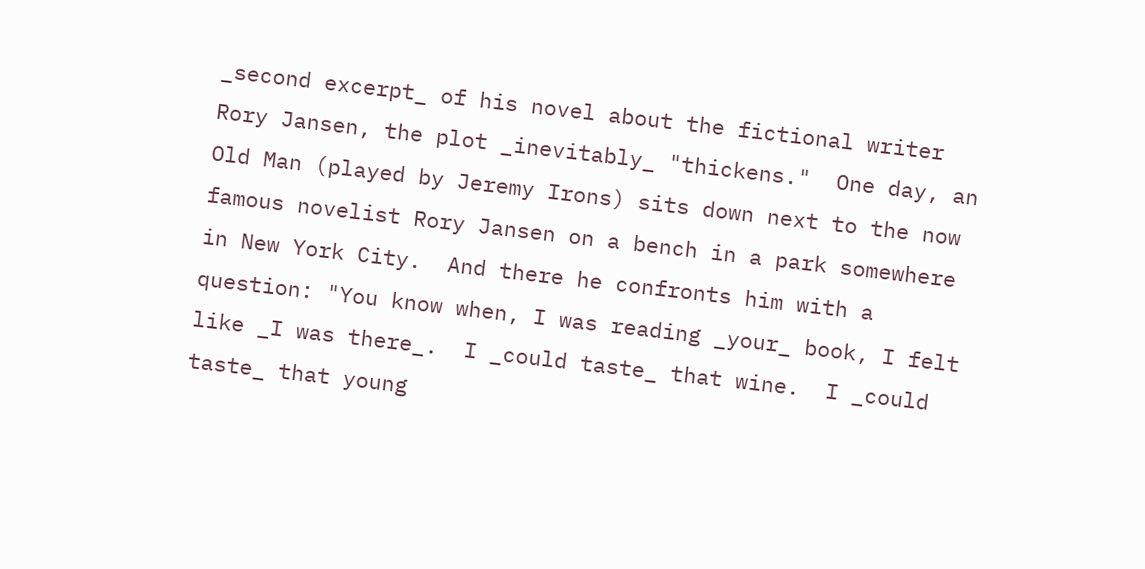_second excerpt_ of his novel about the fictional writer Rory Jansen, the plot _inevitably_ "thickens."  One day, an Old Man (played by Jeremy Irons) sits down next to the now famous novelist Rory Jansen on a bench in a park somewhere in New York City.  And there he confronts him with a question: "You know when, I was reading _your_ book, I felt like _I was there_.  I _could taste_ that wine.  I _could taste_ that young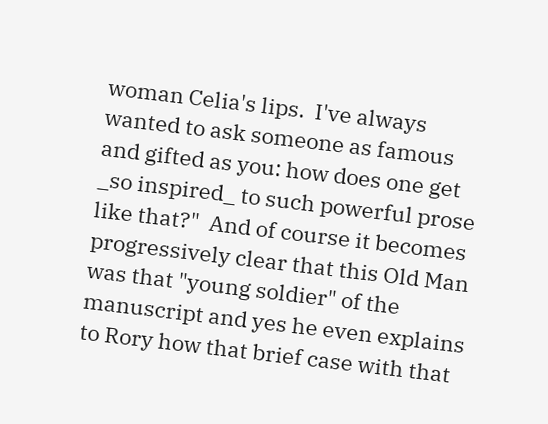woman Celia's lips.  I've always wanted to ask someone as famous and gifted as you: how does one get _so inspired_ to such powerful prose like that?"  And of course it becomes progressively clear that this Old Man was that "young soldier" of the manuscript and yes he even explains to Rory how that brief case with that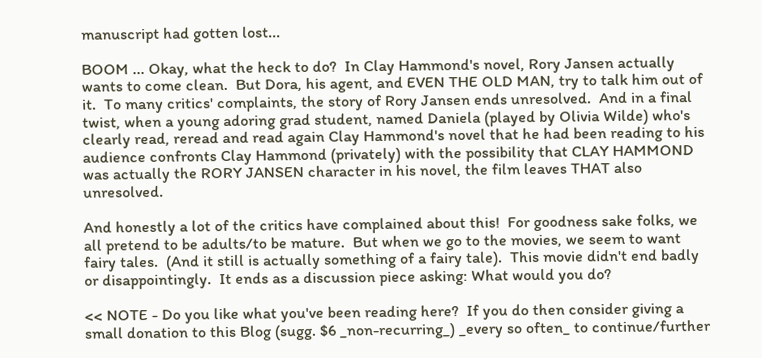manuscript had gotten lost...

BOOM ... Okay, what the heck to do?  In Clay Hammond's novel, Rory Jansen actually wants to come clean.  But Dora, his agent, and EVEN THE OLD MAN, try to talk him out of it.  To many critics' complaints, the story of Rory Jansen ends unresolved.  And in a final twist, when a young adoring grad student, named Daniela (played by Olivia Wilde) who's clearly read, reread and read again Clay Hammond's novel that he had been reading to his audience confronts Clay Hammond (privately) with the possibility that CLAY HAMMOND was actually the RORY JANSEN character in his novel, the film leaves THAT also unresolved.

And honestly a lot of the critics have complained about this!  For goodness sake folks, we all pretend to be adults/to be mature.  But when we go to the movies, we seem to want fairy tales.  (And it still is actually something of a fairy tale).  This movie didn't end badly or disappointingly.  It ends as a discussion piece asking: What would you do?

<< NOTE - Do you like what you've been reading here?  If you do then consider giving a small donation to this Blog (sugg. $6 _non-recurring_) _every so often_ to continue/further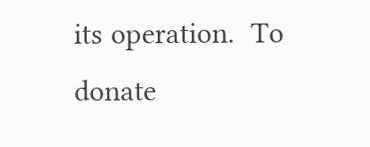its operation.  To donate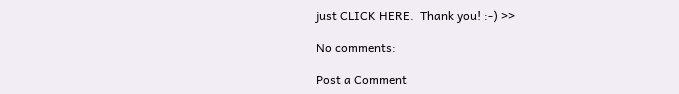just CLICK HERE.  Thank you! :-) >>

No comments:

Post a Comment